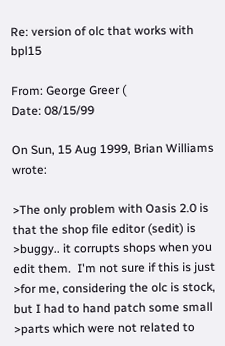Re: version of olc that works with bpl15

From: George Greer (
Date: 08/15/99

On Sun, 15 Aug 1999, Brian Williams wrote:

>The only problem with Oasis 2.0 is that the shop file editor (sedit) is
>buggy.. it corrupts shops when you edit them.  I'm not sure if this is just
>for me, considering the olc is stock, but I had to hand patch some small
>parts which were not related to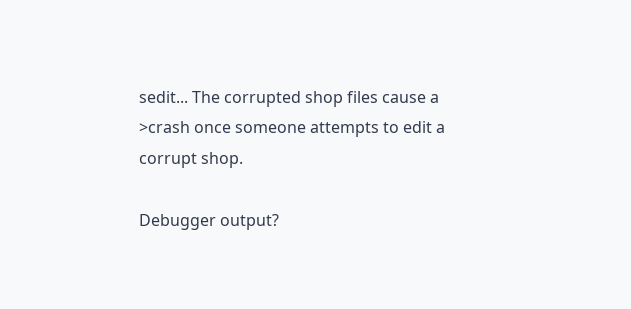sedit... The corrupted shop files cause a
>crash once someone attempts to edit a corrupt shop.

Debugger output?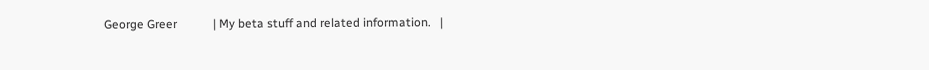George Greer            | My beta stuff and related information.   |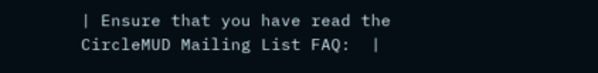| Ensure that you have read the CircleMUD Mailing List FAQ:  |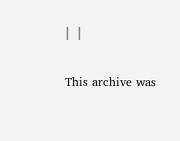|  |

This archive was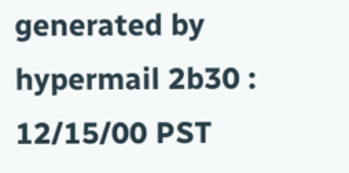generated by hypermail 2b30 : 12/15/00 PST